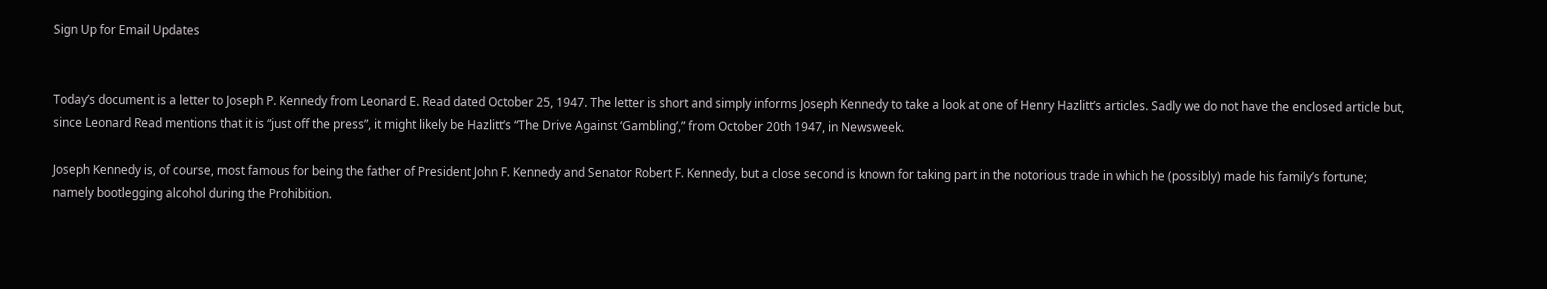Sign Up for Email Updates


Today’s document is a letter to Joseph P. Kennedy from Leonard E. Read dated October 25, 1947. The letter is short and simply informs Joseph Kennedy to take a look at one of Henry Hazlitt’s articles. Sadly we do not have the enclosed article but, since Leonard Read mentions that it is “just off the press”, it might likely be Hazlitt’s “The Drive Against ‘Gambling’,” from October 20th 1947, in Newsweek.

Joseph Kennedy is, of course, most famous for being the father of President John F. Kennedy and Senator Robert F. Kennedy, but a close second is known for taking part in the notorious trade in which he (possibly) made his family’s fortune; namely bootlegging alcohol during the Prohibition.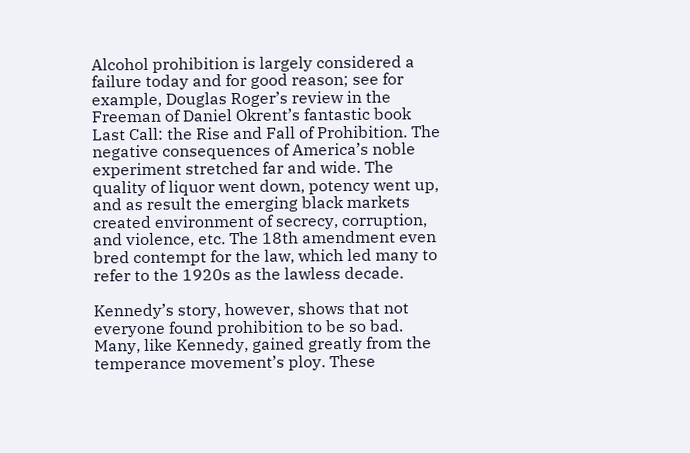Alcohol prohibition is largely considered a failure today and for good reason; see for example, Douglas Roger’s review in the Freeman of Daniel Okrent’s fantastic book Last Call: the Rise and Fall of Prohibition. The negative consequences of America’s noble experiment stretched far and wide. The quality of liquor went down, potency went up, and as result the emerging black markets created environment of secrecy, corruption, and violence, etc. The 18th amendment even bred contempt for the law, which led many to refer to the 1920s as the lawless decade.

Kennedy’s story, however, shows that not everyone found prohibition to be so bad. Many, like Kennedy, gained greatly from the temperance movement’s ploy. These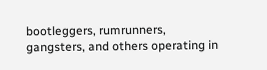bootleggers, rumrunners, gangsters, and others operating in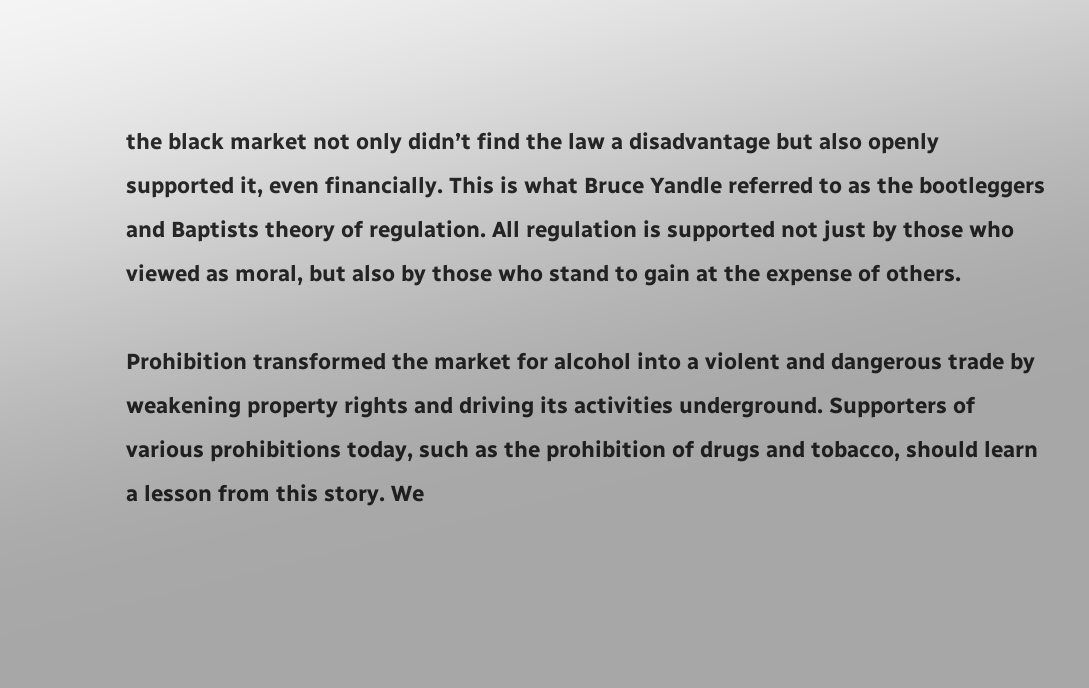the black market not only didn’t find the law a disadvantage but also openly supported it, even financially. This is what Bruce Yandle referred to as the bootleggers and Baptists theory of regulation. All regulation is supported not just by those who viewed as moral, but also by those who stand to gain at the expense of others.

Prohibition transformed the market for alcohol into a violent and dangerous trade by weakening property rights and driving its activities underground. Supporters of various prohibitions today, such as the prohibition of drugs and tobacco, should learn a lesson from this story. We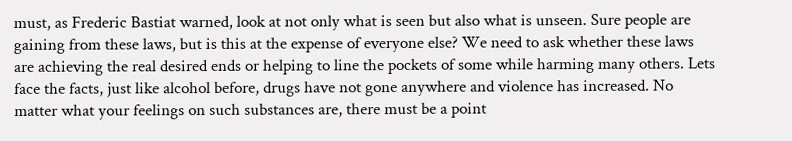must, as Frederic Bastiat warned, look at not only what is seen but also what is unseen. Sure people are gaining from these laws, but is this at the expense of everyone else? We need to ask whether these laws are achieving the real desired ends or helping to line the pockets of some while harming many others. Lets face the facts, just like alcohol before, drugs have not gone anywhere and violence has increased. No matter what your feelings on such substances are, there must be a point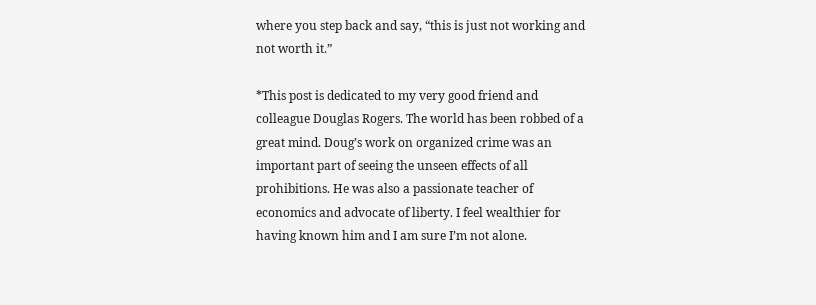where you step back and say, “this is just not working and not worth it.”

*This post is dedicated to my very good friend and colleague Douglas Rogers. The world has been robbed of a great mind. Doug’s work on organized crime was an important part of seeing the unseen effects of all prohibitions. He was also a passionate teacher of economics and advocate of liberty. I feel wealthier for having known him and I am sure I’m not alone.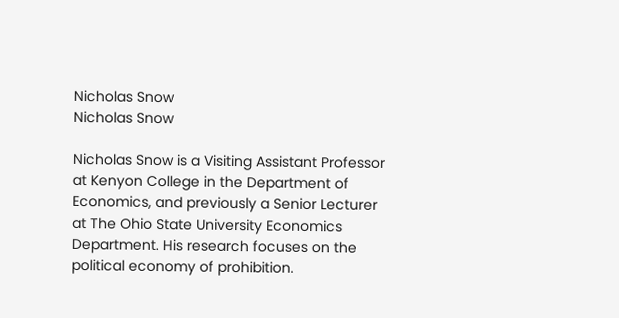Nicholas Snow
Nicholas Snow

Nicholas Snow is a Visiting Assistant Professor at Kenyon College in the Department of Economics, and previously a Senior Lecturer at The Ohio State University Economics Department. His research focuses on the political economy of prohibition.